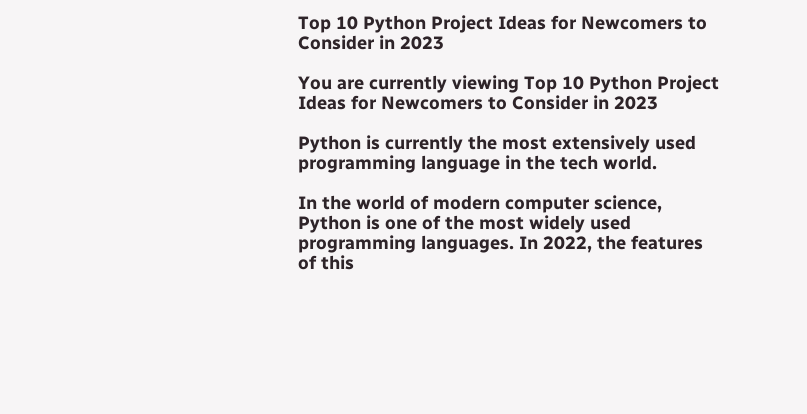Top 10 Python Project Ideas for Newcomers to Consider in 2023

You are currently viewing Top 10 Python Project Ideas for Newcomers to Consider in 2023

Python is currently the most extensively used programming language in the tech world.

In the world of modern computer science, Python is one of the most widely used programming languages. In 2022, the features of this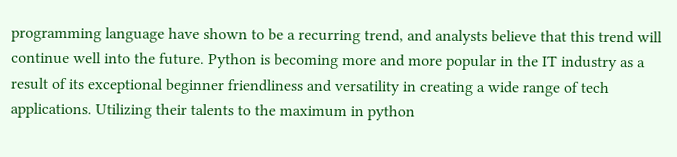programming language have shown to be a recurring trend, and analysts believe that this trend will continue well into the future. Python is becoming more and more popular in the IT industry as a result of its exceptional beginner friendliness and versatility in creating a wide range of tech applications. Utilizing their talents to the maximum in python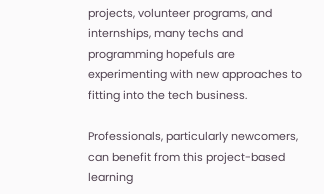projects, volunteer programs, and internships, many techs and programming hopefuls are experimenting with new approaches to fitting into the tech business.

Professionals, particularly newcomers, can benefit from this project-based learning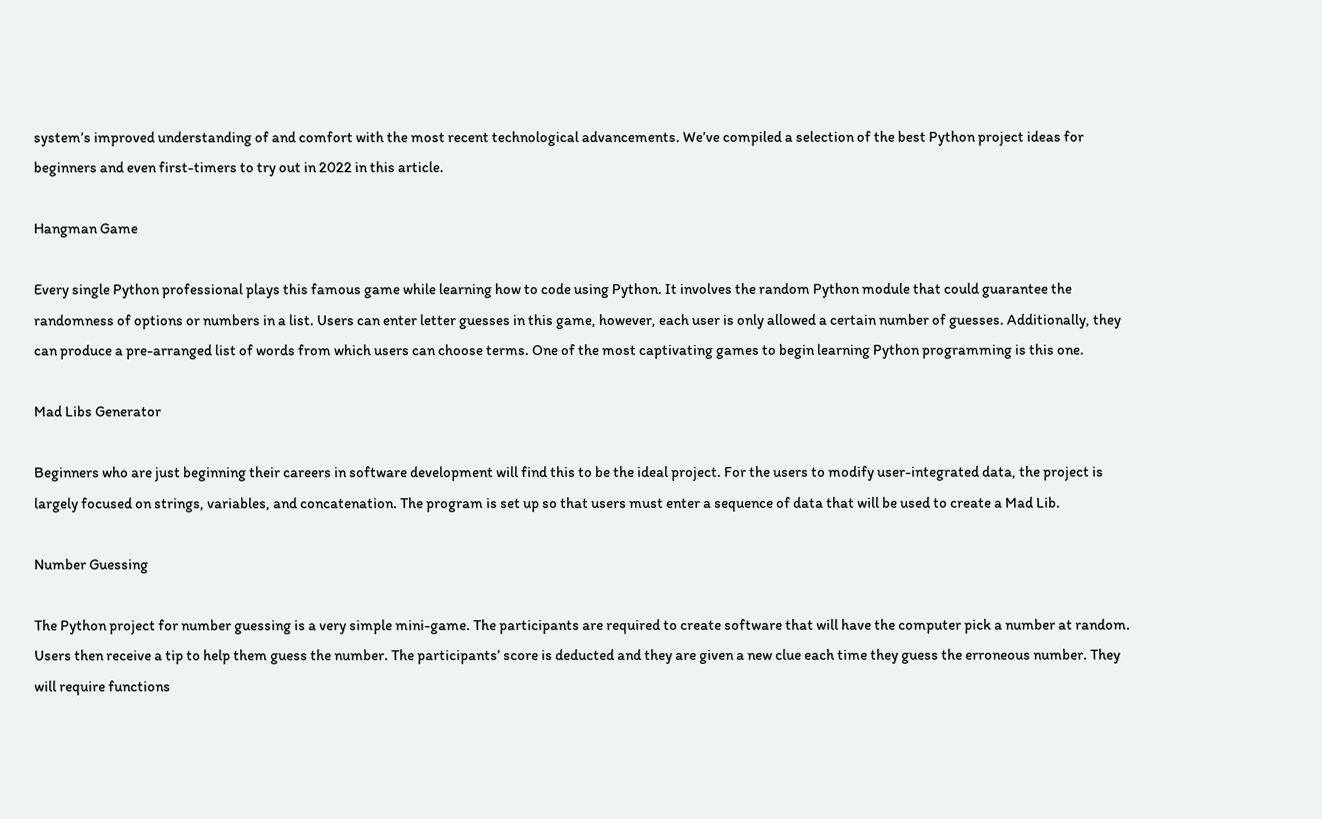system’s improved understanding of and comfort with the most recent technological advancements. We’ve compiled a selection of the best Python project ideas for beginners and even first-timers to try out in 2022 in this article.

Hangman Game

Every single Python professional plays this famous game while learning how to code using Python. It involves the random Python module that could guarantee the randomness of options or numbers in a list. Users can enter letter guesses in this game, however, each user is only allowed a certain number of guesses. Additionally, they can produce a pre-arranged list of words from which users can choose terms. One of the most captivating games to begin learning Python programming is this one.

Mad Libs Generator

Beginners who are just beginning their careers in software development will find this to be the ideal project. For the users to modify user-integrated data, the project is largely focused on strings, variables, and concatenation. The program is set up so that users must enter a sequence of data that will be used to create a Mad Lib.

Number Guessing

The Python project for number guessing is a very simple mini-game. The participants are required to create software that will have the computer pick a number at random. Users then receive a tip to help them guess the number. The participants’ score is deducted and they are given a new clue each time they guess the erroneous number. They will require functions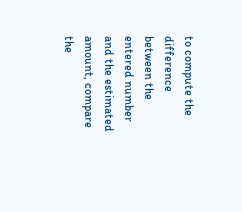to compute the difference between the entered number and the estimated amount, compare the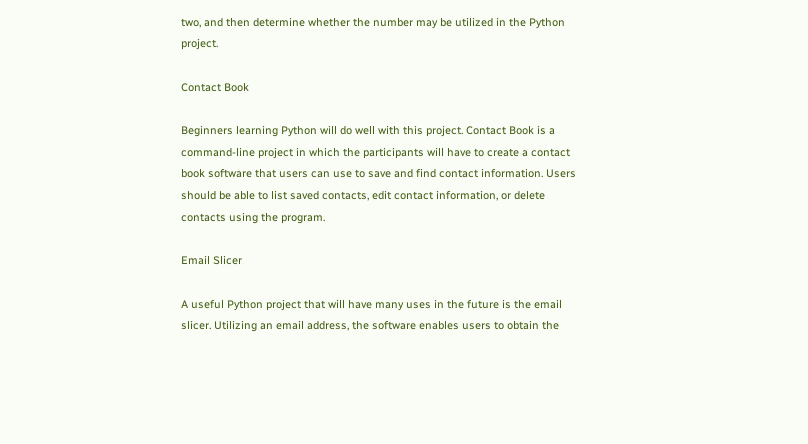two, and then determine whether the number may be utilized in the Python project.

Contact Book

Beginners learning Python will do well with this project. Contact Book is a command-line project in which the participants will have to create a contact book software that users can use to save and find contact information. Users should be able to list saved contacts, edit contact information, or delete contacts using the program.

Email Slicer

A useful Python project that will have many uses in the future is the email slicer. Utilizing an email address, the software enables users to obtain the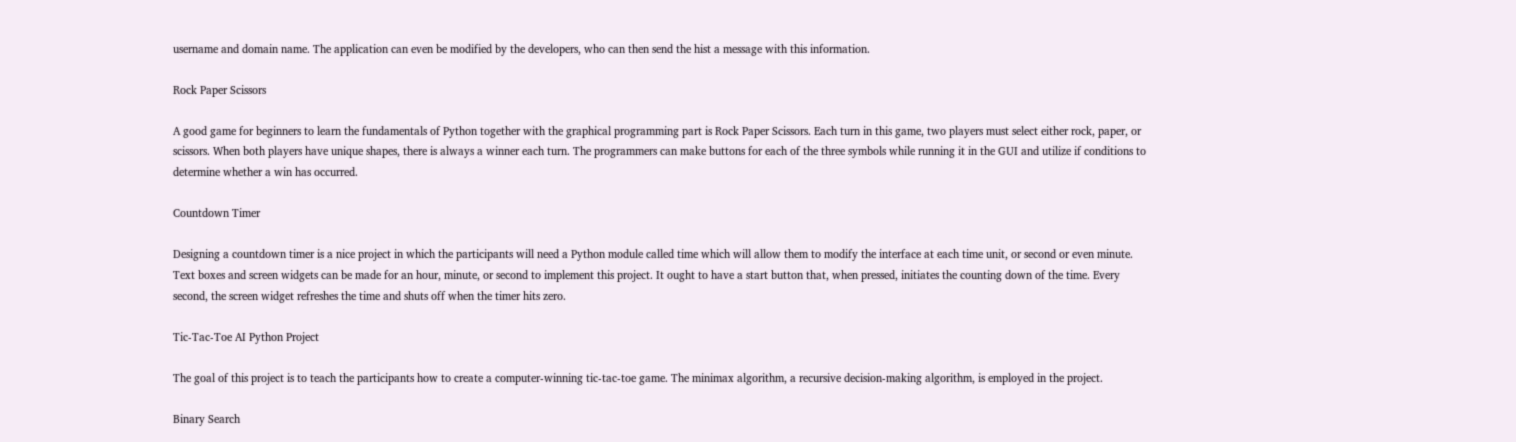username and domain name. The application can even be modified by the developers, who can then send the hist a message with this information.

Rock Paper Scissors

A good game for beginners to learn the fundamentals of Python together with the graphical programming part is Rock Paper Scissors. Each turn in this game, two players must select either rock, paper, or scissors. When both players have unique shapes, there is always a winner each turn. The programmers can make buttons for each of the three symbols while running it in the GUI and utilize if conditions to determine whether a win has occurred.

Countdown Timer

Designing a countdown timer is a nice project in which the participants will need a Python module called time which will allow them to modify the interface at each time unit, or second or even minute. Text boxes and screen widgets can be made for an hour, minute, or second to implement this project. It ought to have a start button that, when pressed, initiates the counting down of the time. Every second, the screen widget refreshes the time and shuts off when the timer hits zero.

Tic-Tac-Toe AI Python Project

The goal of this project is to teach the participants how to create a computer-winning tic-tac-toe game. The minimax algorithm, a recursive decision-making algorithm, is employed in the project.

Binary Search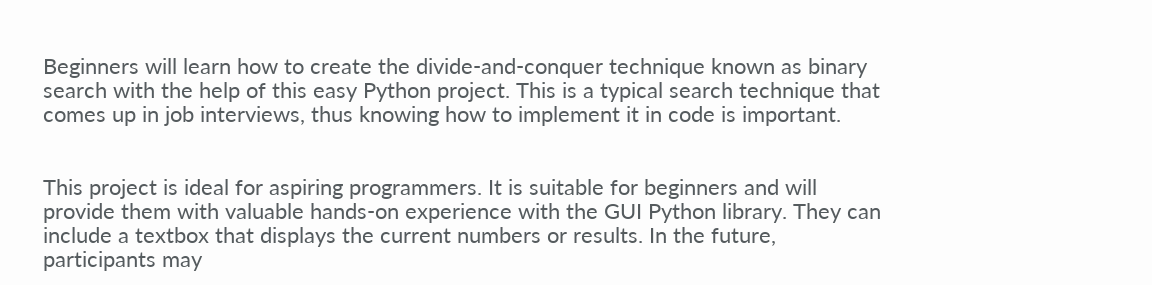Beginners will learn how to create the divide-and-conquer technique known as binary search with the help of this easy Python project. This is a typical search technique that comes up in job interviews, thus knowing how to implement it in code is important.


This project is ideal for aspiring programmers. It is suitable for beginners and will provide them with valuable hands-on experience with the GUI Python library. They can include a textbox that displays the current numbers or results. In the future, participants may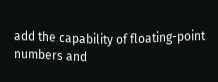add the capability of floating-point numbers and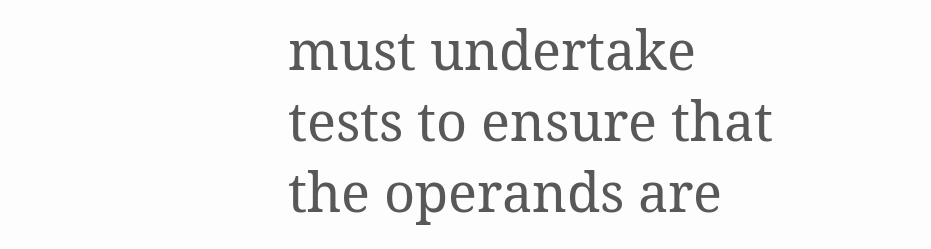must undertake tests to ensure that the operands are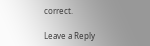correct.

Leave a Reply